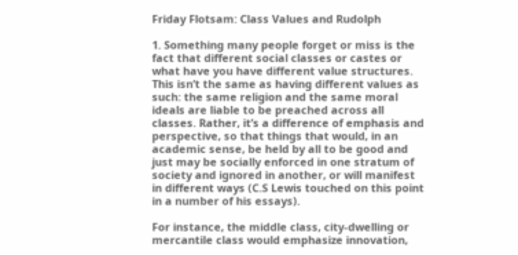Friday Flotsam: Class Values and Rudolph

1. Something many people forget or miss is the fact that different social classes or castes or what have you have different value structures. This isn’t the same as having different values as such: the same religion and the same moral ideals are liable to be preached across all classes. Rather, it’s a difference of emphasis and perspective, so that things that would, in an academic sense, be held by all to be good and just may be socially enforced in one stratum of society and ignored in another, or will manifest in different ways (C.S Lewis touched on this point in a number of his essays).

For instance, the middle class, city-dwelling or mercantile class would emphasize innovation,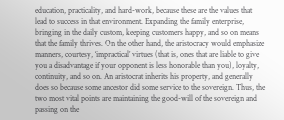education, practicality, and hard-work, because these are the values that lead to success in that environment. Expanding the family enterprise, bringing in the daily custom, keeping customers happy, and so on means that the family thrives. On the other hand, the aristocracy would emphasize manners, courtesy, ‘impractical’ virtues (that is, ones that are liable to give you a disadvantage if your opponent is less honorable than you), loyalty, continuity, and so on. An aristocrat inherits his property, and generally does so because some ancestor did some service to the sovereign. Thus, the two most vital points are maintaining the good-will of the sovereign and passing on the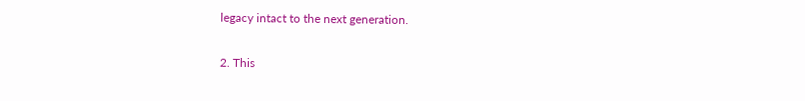legacy intact to the next generation.

2. This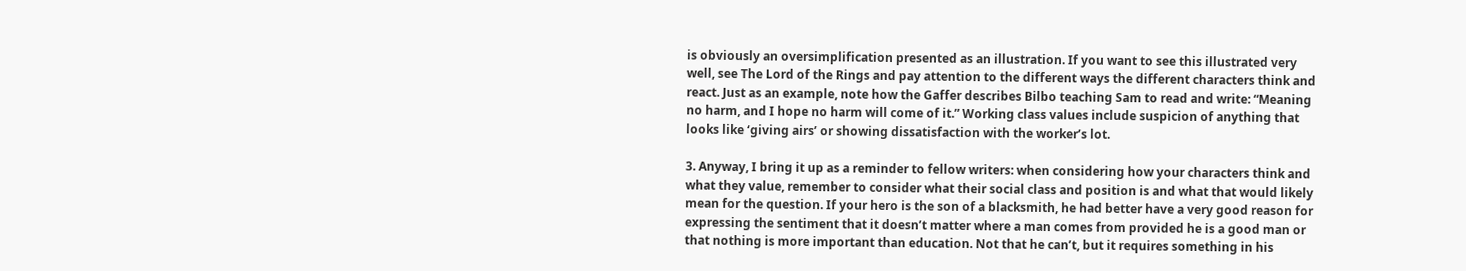is obviously an oversimplification presented as an illustration. If you want to see this illustrated very well, see The Lord of the Rings and pay attention to the different ways the different characters think and react. Just as an example, note how the Gaffer describes Bilbo teaching Sam to read and write: “Meaning no harm, and I hope no harm will come of it.” Working class values include suspicion of anything that looks like ‘giving airs’ or showing dissatisfaction with the worker’s lot.

3. Anyway, I bring it up as a reminder to fellow writers: when considering how your characters think and what they value, remember to consider what their social class and position is and what that would likely mean for the question. If your hero is the son of a blacksmith, he had better have a very good reason for expressing the sentiment that it doesn’t matter where a man comes from provided he is a good man or that nothing is more important than education. Not that he can’t, but it requires something in his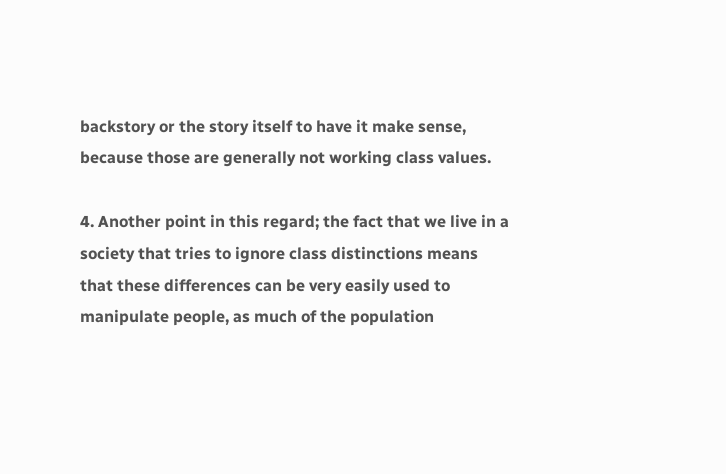backstory or the story itself to have it make sense, because those are generally not working class values.

4. Another point in this regard; the fact that we live in a society that tries to ignore class distinctions means that these differences can be very easily used to manipulate people, as much of the population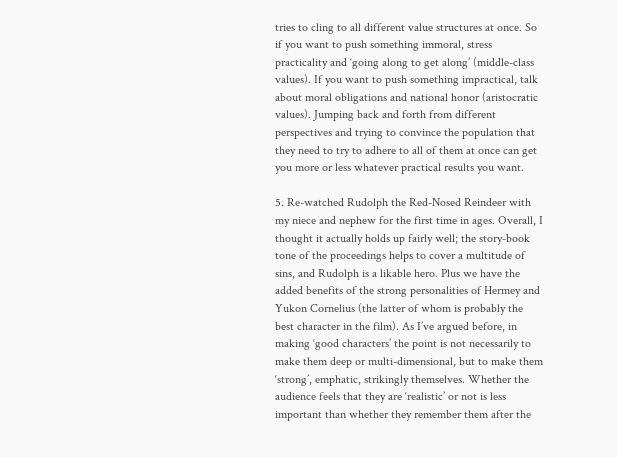tries to cling to all different value structures at once. So if you want to push something immoral, stress practicality and ‘going along to get along’ (middle-class values). If you want to push something impractical, talk about moral obligations and national honor (aristocratic values). Jumping back and forth from different perspectives and trying to convince the population that they need to try to adhere to all of them at once can get you more or less whatever practical results you want.

5. Re-watched Rudolph the Red-Nosed Reindeer with my niece and nephew for the first time in ages. Overall, I thought it actually holds up fairly well; the story-book tone of the proceedings helps to cover a multitude of sins, and Rudolph is a likable hero. Plus we have the added benefits of the strong personalities of Hermey and Yukon Cornelius (the latter of whom is probably the best character in the film). As I’ve argued before, in making ‘good characters’ the point is not necessarily to make them deep or multi-dimensional, but to make them ‘strong’, emphatic, strikingly themselves. Whether the audience feels that they are ‘realistic’ or not is less important than whether they remember them after the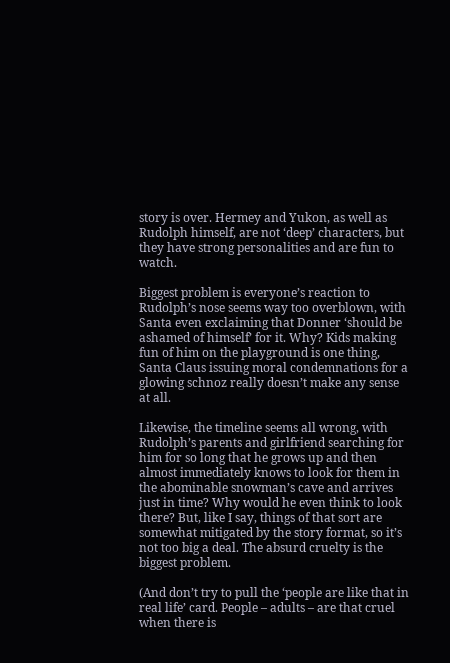story is over. Hermey and Yukon, as well as Rudolph himself, are not ‘deep’ characters, but they have strong personalities and are fun to watch.

Biggest problem is everyone’s reaction to Rudolph’s nose seems way too overblown, with Santa even exclaiming that Donner ‘should be ashamed of himself’ for it. Why? Kids making fun of him on the playground is one thing, Santa Claus issuing moral condemnations for a glowing schnoz really doesn’t make any sense at all.

Likewise, the timeline seems all wrong, with Rudolph’s parents and girlfriend searching for him for so long that he grows up and then almost immediately knows to look for them in the abominable snowman’s cave and arrives just in time? Why would he even think to look there? But, like I say, things of that sort are somewhat mitigated by the story format, so it’s not too big a deal. The absurd cruelty is the biggest problem.

(And don’t try to pull the ‘people are like that in real life’ card. People – adults – are that cruel when there is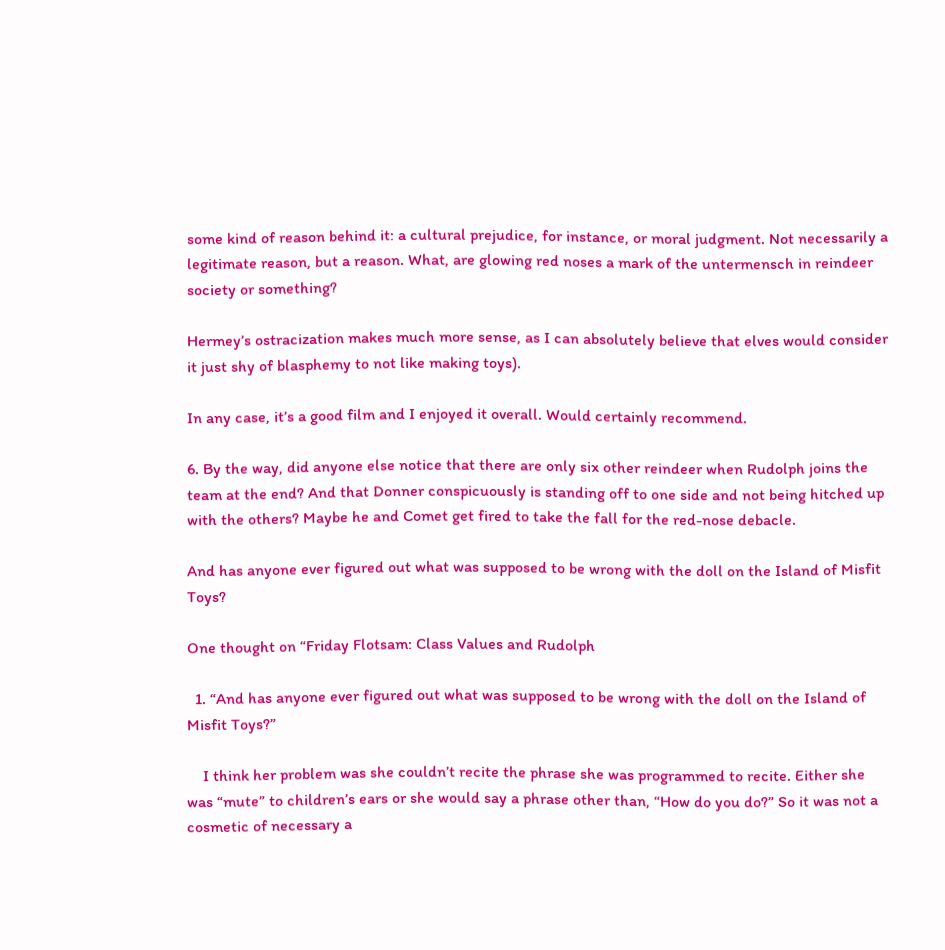some kind of reason behind it: a cultural prejudice, for instance, or moral judgment. Not necessarily a legitimate reason, but a reason. What, are glowing red noses a mark of the untermensch in reindeer society or something?

Hermey’s ostracization makes much more sense, as I can absolutely believe that elves would consider it just shy of blasphemy to not like making toys).

In any case, it’s a good film and I enjoyed it overall. Would certainly recommend.

6. By the way, did anyone else notice that there are only six other reindeer when Rudolph joins the team at the end? And that Donner conspicuously is standing off to one side and not being hitched up with the others? Maybe he and Comet get fired to take the fall for the red-nose debacle.

And has anyone ever figured out what was supposed to be wrong with the doll on the Island of Misfit Toys?

One thought on “Friday Flotsam: Class Values and Rudolph

  1. “And has anyone ever figured out what was supposed to be wrong with the doll on the Island of Misfit Toys?”

    I think her problem was she couldn’t recite the phrase she was programmed to recite. Either she was “mute” to children’s ears or she would say a phrase other than, “How do you do?” So it was not a cosmetic of necessary a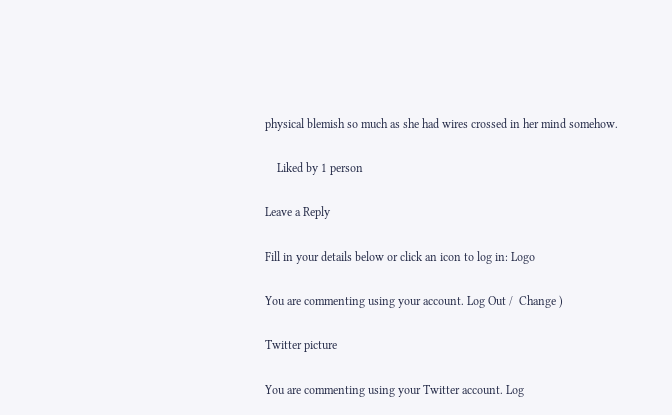physical blemish so much as she had wires crossed in her mind somehow.

    Liked by 1 person

Leave a Reply

Fill in your details below or click an icon to log in: Logo

You are commenting using your account. Log Out /  Change )

Twitter picture

You are commenting using your Twitter account. Log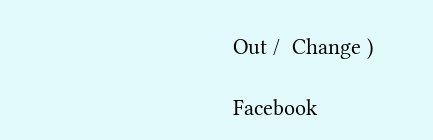Out /  Change )

Facebook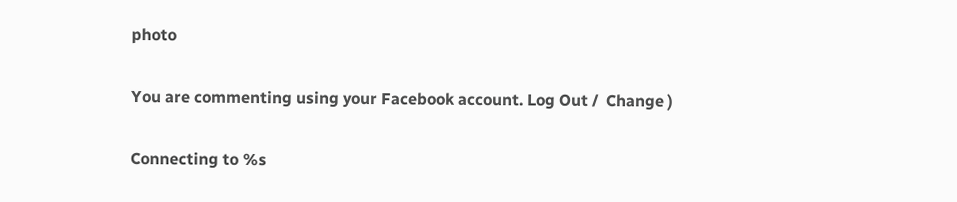photo

You are commenting using your Facebook account. Log Out /  Change )

Connecting to %s